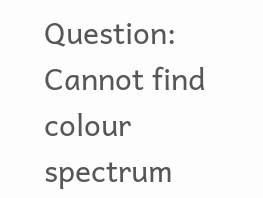Question: Cannot find colour spectrum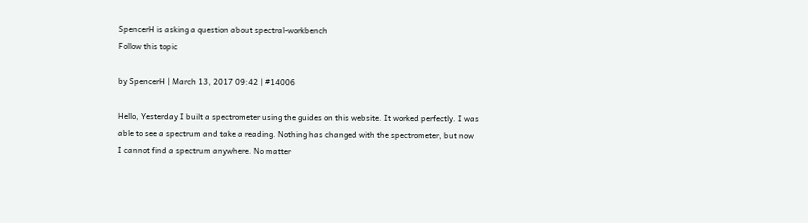SpencerH is asking a question about spectral-workbench
Follow this topic

by SpencerH | March 13, 2017 09:42 | #14006

Hello, Yesterday I built a spectrometer using the guides on this website. It worked perfectly. I was able to see a spectrum and take a reading. Nothing has changed with the spectrometer, but now I cannot find a spectrum anywhere. No matter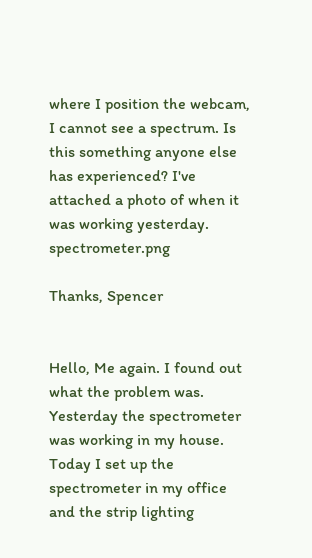where I position the webcam, I cannot see a spectrum. Is this something anyone else has experienced? I've attached a photo of when it was working yesterday. spectrometer.png

Thanks, Spencer


Hello, Me again. I found out what the problem was. Yesterday the spectrometer was working in my house. Today I set up the spectrometer in my office and the strip lighting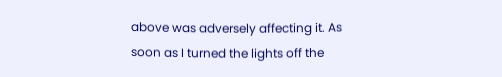above was adversely affecting it. As soon as I turned the lights off the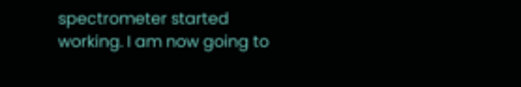spectrometer started working. I am now going to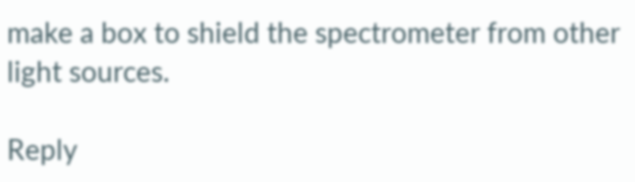make a box to shield the spectrometer from other light sources.

Reply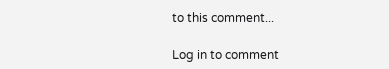to this comment...

Log in to comment